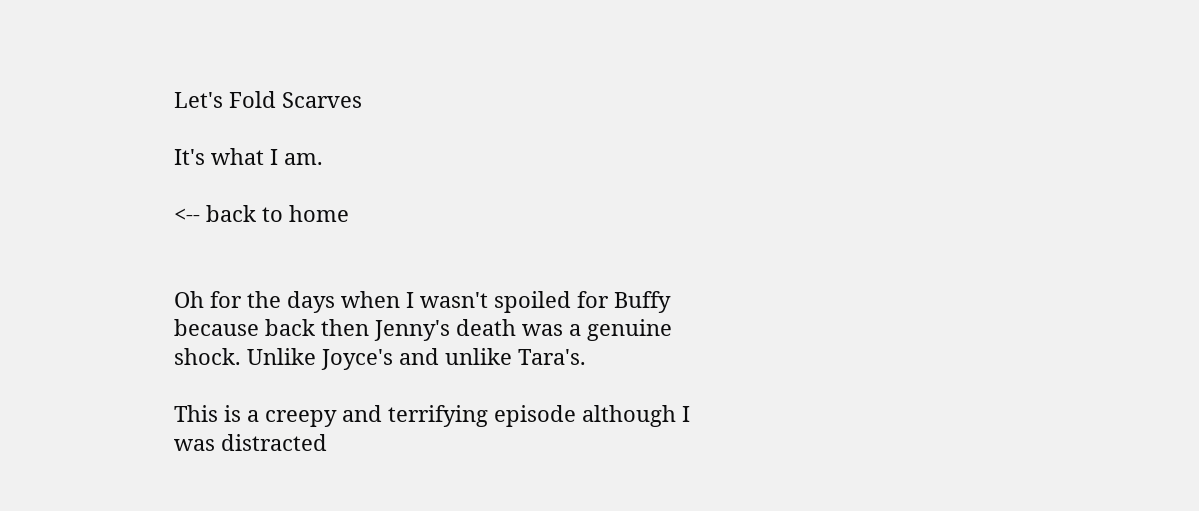Let's Fold Scarves

It's what I am.

<-- back to home


Oh for the days when I wasn't spoiled for Buffy because back then Jenny's death was a genuine shock. Unlike Joyce's and unlike Tara's.

This is a creepy and terrifying episode although I was distracted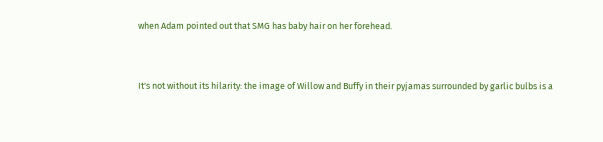when Adam pointed out that SMG has baby hair on her forehead.


It's not without its hilarity: the image of Willow and Buffy in their pyjamas surrounded by garlic bulbs is a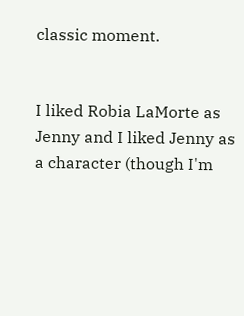classic moment.


I liked Robia LaMorte as Jenny and I liked Jenny as a character (though I'm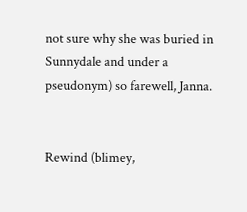not sure why she was buried in Sunnydale and under a pseudonym) so farewell, Janna.


Rewind (blimey,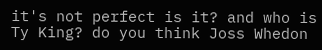it's not perfect is it? and who is Ty King? do you think Joss Whedon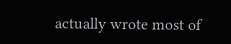actually wrote most of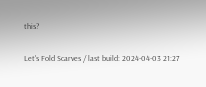this?

Let's Fold Scarves / last build: 2024-04-03 21:27